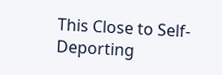This Close to Self-Deporting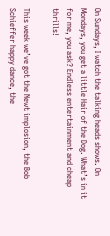On Sundays, I watch the talking heads shows. On Mondays, you get a little Hair of the Dog. What’s in it for me, you ask? Endless entertainment and cheap thrills!

This week we’ve got the Newt implosion, the Bob Schieffer happy dance, the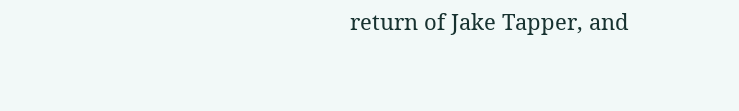return of Jake Tapper, and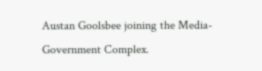Austan Goolsbee joining the Media-Government Complex.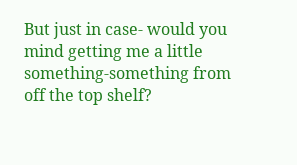But just in case- would you mind getting me a little something-something from off the top shelf?